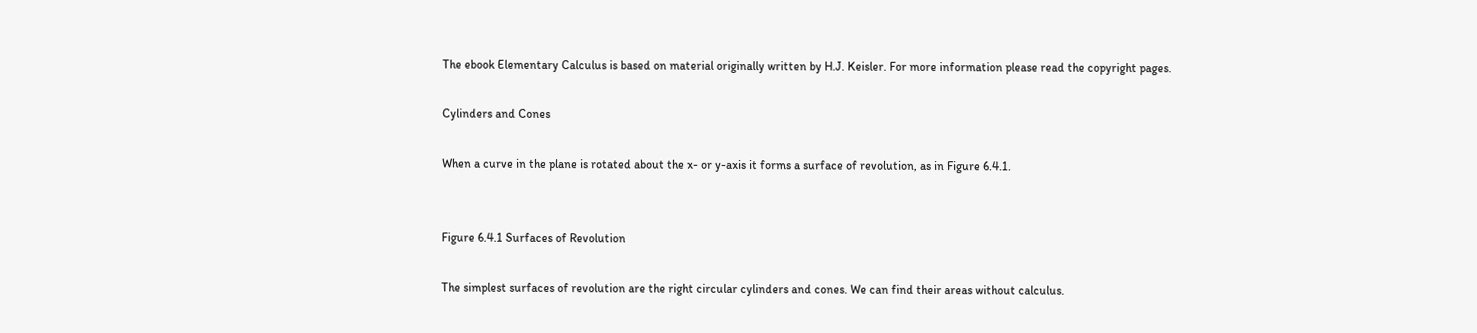The ebook Elementary Calculus is based on material originally written by H.J. Keisler. For more information please read the copyright pages.

Cylinders and Cones

When a curve in the plane is rotated about the x- or y-axis it forms a surface of revolution, as in Figure 6.4.1.


Figure 6.4.1 Surfaces of Revolution

The simplest surfaces of revolution are the right circular cylinders and cones. We can find their areas without calculus.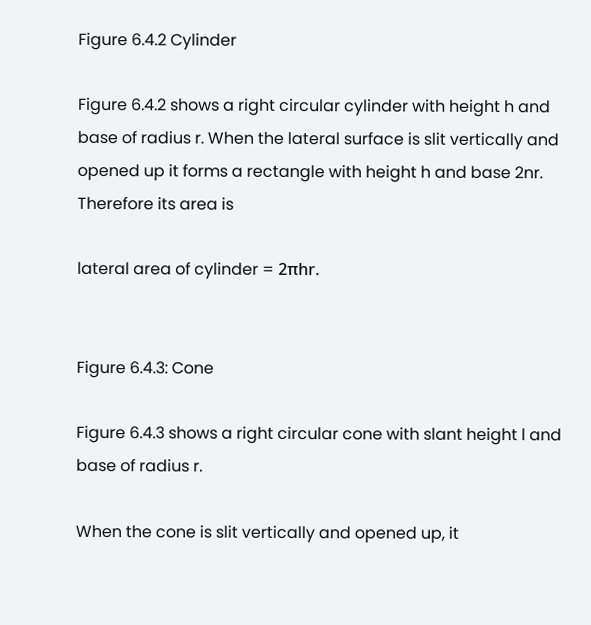Figure 6.4.2 Cylinder

Figure 6.4.2 shows a right circular cylinder with height h and base of radius r. When the lateral surface is slit vertically and opened up it forms a rectangle with height h and base 2nr. Therefore its area is

lateral area of cylinder = 2πhr.


Figure 6.4.3: Cone

Figure 6.4.3 shows a right circular cone with slant height l and base of radius r.

When the cone is slit vertically and opened up, it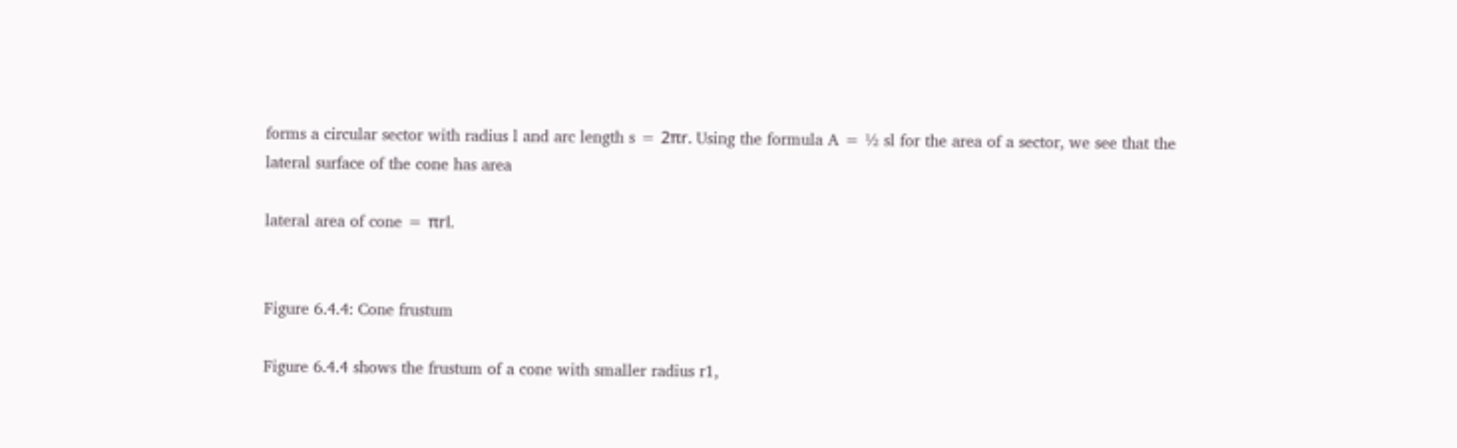forms a circular sector with radius l and arc length s = 2πr. Using the formula A = ½ sl for the area of a sector, we see that the lateral surface of the cone has area

lateral area of cone = πrl.


Figure 6.4.4: Cone frustum

Figure 6.4.4 shows the frustum of a cone with smaller radius r1,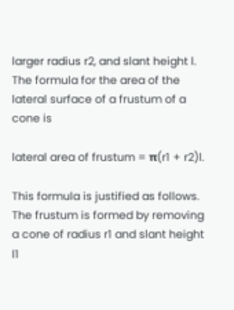larger radius r2, and slant height l. The formula for the area of the lateral surface of a frustum of a cone is

lateral area of frustum = π(r1 + r2)l.

This formula is justified as follows. The frustum is formed by removing a cone of radius r1 and slant height l1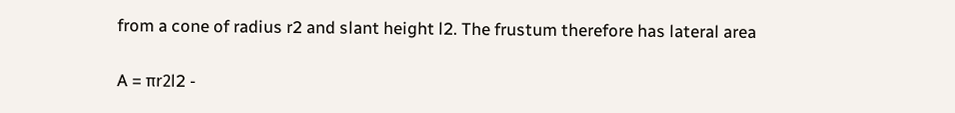from a cone of radius r2 and slant height l2. The frustum therefore has lateral area

A = πr2l2 -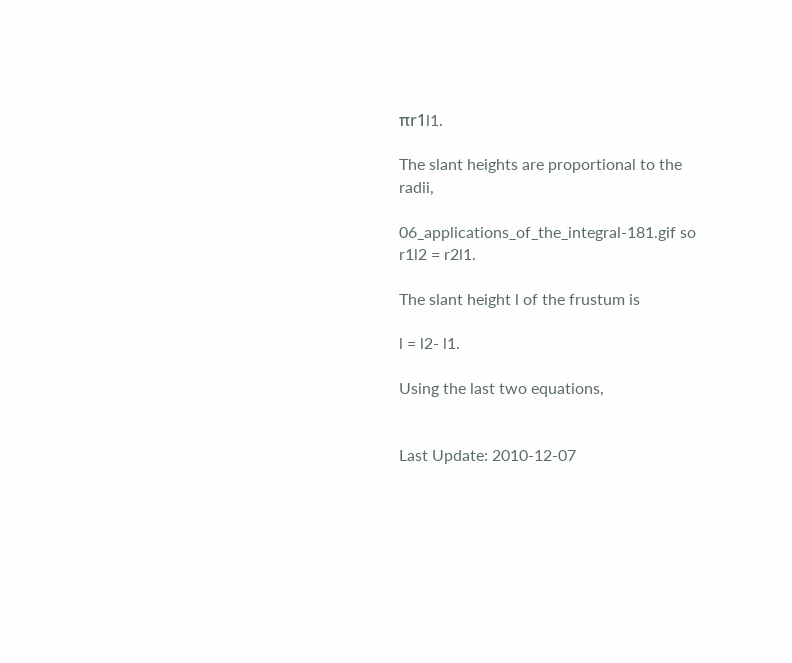πr1l1.

The slant heights are proportional to the radii,

06_applications_of_the_integral-181.gif so r1l2 = r2l1.

The slant height l of the frustum is

l = l2- l1.

Using the last two equations,


Last Update: 2010-12-07